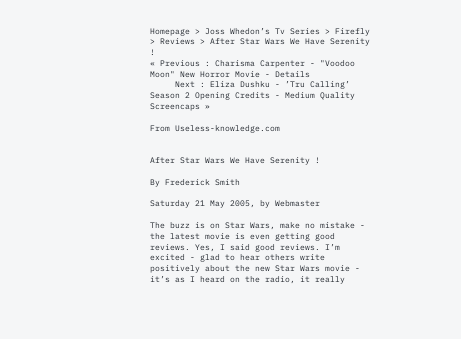Homepage > Joss Whedon’s Tv Series > Firefly > Reviews > After Star Wars We Have Serenity !
« Previous : Charisma Carpenter - "Voodoo Moon" New Horror Movie - Details
     Next : Eliza Dushku - ’Tru Calling’ Season 2 Opening Credits - Medium Quality Screencaps »

From Useless-knowledge.com


After Star Wars We Have Serenity !

By Frederick Smith

Saturday 21 May 2005, by Webmaster

The buzz is on Star Wars, make no mistake - the latest movie is even getting good reviews. Yes, I said good reviews. I’m excited - glad to hear others write positively about the new Star Wars movie - it’s as I heard on the radio, it really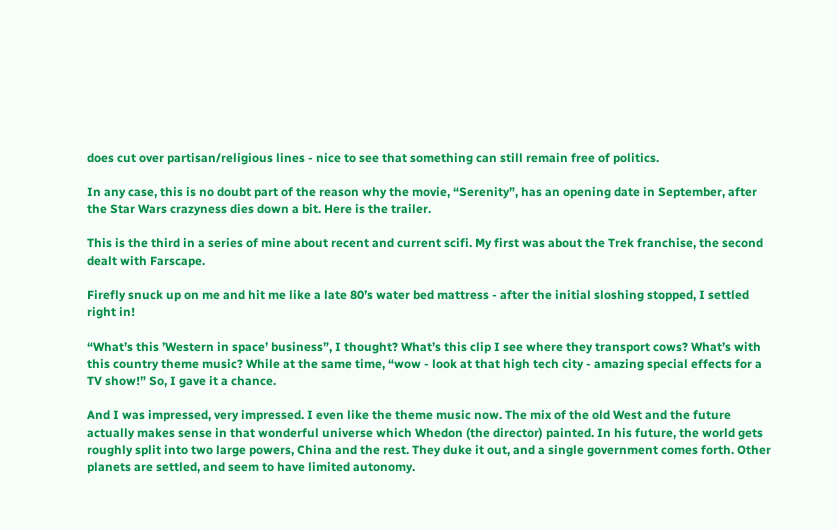does cut over partisan/religious lines - nice to see that something can still remain free of politics.

In any case, this is no doubt part of the reason why the movie, “Serenity”, has an opening date in September, after the Star Wars crazyness dies down a bit. Here is the trailer.

This is the third in a series of mine about recent and current scifi. My first was about the Trek franchise, the second dealt with Farscape.

Firefly snuck up on me and hit me like a late 80’s water bed mattress - after the initial sloshing stopped, I settled right in!

“What’s this ’Western in space’ business”, I thought? What’s this clip I see where they transport cows? What’s with this country theme music? While at the same time, “wow - look at that high tech city - amazing special effects for a TV show!” So, I gave it a chance.

And I was impressed, very impressed. I even like the theme music now. The mix of the old West and the future actually makes sense in that wonderful universe which Whedon (the director) painted. In his future, the world gets roughly split into two large powers, China and the rest. They duke it out, and a single government comes forth. Other planets are settled, and seem to have limited autonomy.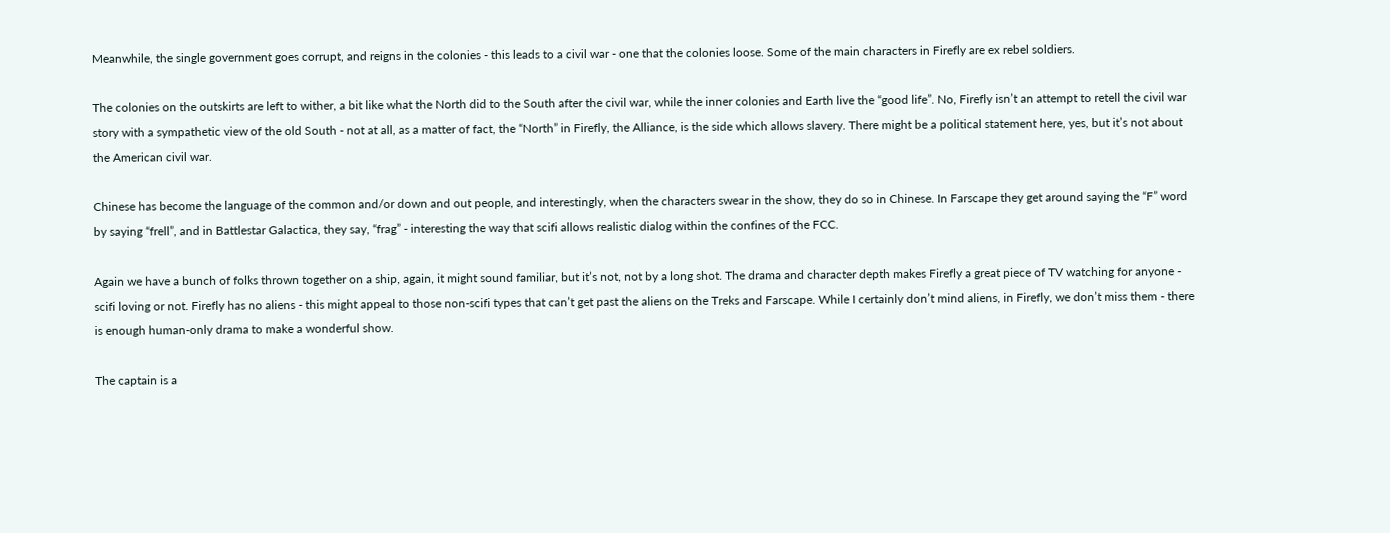Meanwhile, the single government goes corrupt, and reigns in the colonies - this leads to a civil war - one that the colonies loose. Some of the main characters in Firefly are ex rebel soldiers.

The colonies on the outskirts are left to wither, a bit like what the North did to the South after the civil war, while the inner colonies and Earth live the “good life”. No, Firefly isn’t an attempt to retell the civil war story with a sympathetic view of the old South - not at all, as a matter of fact, the “North” in Firefly, the Alliance, is the side which allows slavery. There might be a political statement here, yes, but it’s not about the American civil war.

Chinese has become the language of the common and/or down and out people, and interestingly, when the characters swear in the show, they do so in Chinese. In Farscape they get around saying the “F” word by saying “frell”, and in Battlestar Galactica, they say, “frag” - interesting the way that scifi allows realistic dialog within the confines of the FCC.

Again we have a bunch of folks thrown together on a ship, again, it might sound familiar, but it’s not, not by a long shot. The drama and character depth makes Firefly a great piece of TV watching for anyone - scifi loving or not. Firefly has no aliens - this might appeal to those non-scifi types that can’t get past the aliens on the Treks and Farscape. While I certainly don’t mind aliens, in Firefly, we don’t miss them - there is enough human-only drama to make a wonderful show.

The captain is a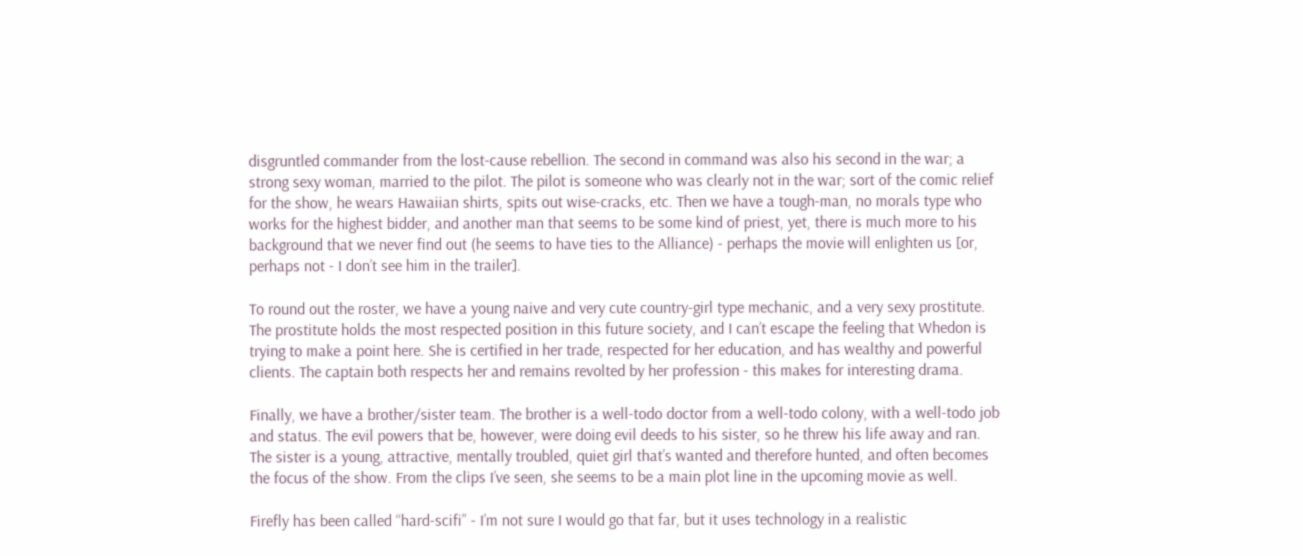disgruntled commander from the lost-cause rebellion. The second in command was also his second in the war; a strong sexy woman, married to the pilot. The pilot is someone who was clearly not in the war; sort of the comic relief for the show, he wears Hawaiian shirts, spits out wise-cracks, etc. Then we have a tough-man, no morals type who works for the highest bidder, and another man that seems to be some kind of priest, yet, there is much more to his background that we never find out (he seems to have ties to the Alliance) - perhaps the movie will enlighten us [or, perhaps not - I don’t see him in the trailer].

To round out the roster, we have a young naive and very cute country-girl type mechanic, and a very sexy prostitute. The prostitute holds the most respected position in this future society, and I can’t escape the feeling that Whedon is trying to make a point here. She is certified in her trade, respected for her education, and has wealthy and powerful clients. The captain both respects her and remains revolted by her profession - this makes for interesting drama.

Finally, we have a brother/sister team. The brother is a well-todo doctor from a well-todo colony, with a well-todo job and status. The evil powers that be, however, were doing evil deeds to his sister, so he threw his life away and ran. The sister is a young, attractive, mentally troubled, quiet girl that’s wanted and therefore hunted, and often becomes the focus of the show. From the clips I’ve seen, she seems to be a main plot line in the upcoming movie as well.

Firefly has been called “hard-scifi” - I’m not sure I would go that far, but it uses technology in a realistic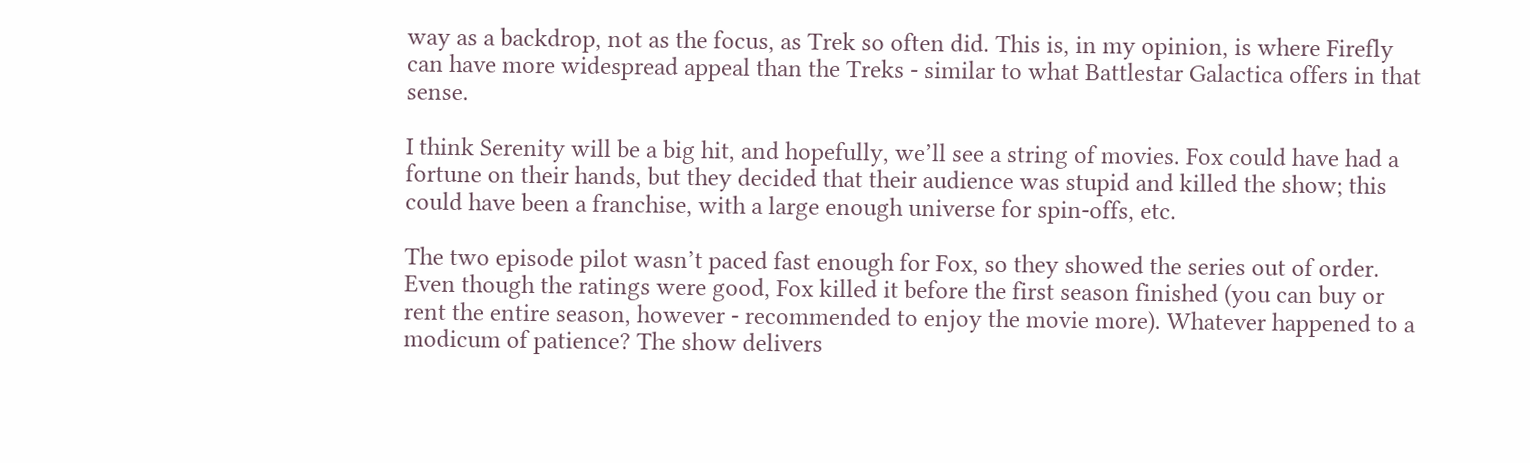way as a backdrop, not as the focus, as Trek so often did. This is, in my opinion, is where Firefly can have more widespread appeal than the Treks - similar to what Battlestar Galactica offers in that sense.

I think Serenity will be a big hit, and hopefully, we’ll see a string of movies. Fox could have had a fortune on their hands, but they decided that their audience was stupid and killed the show; this could have been a franchise, with a large enough universe for spin-offs, etc.

The two episode pilot wasn’t paced fast enough for Fox, so they showed the series out of order. Even though the ratings were good, Fox killed it before the first season finished (you can buy or rent the entire season, however - recommended to enjoy the movie more). Whatever happened to a modicum of patience? The show delivers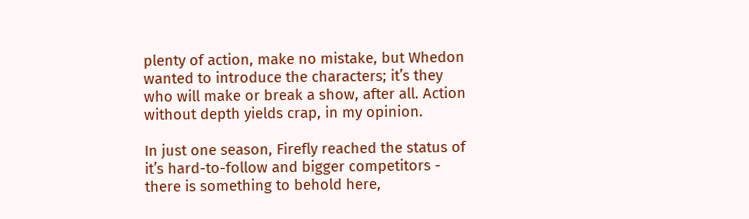plenty of action, make no mistake, but Whedon wanted to introduce the characters; it’s they who will make or break a show, after all. Action without depth yields crap, in my opinion.

In just one season, Firefly reached the status of it’s hard-to-follow and bigger competitors - there is something to behold here,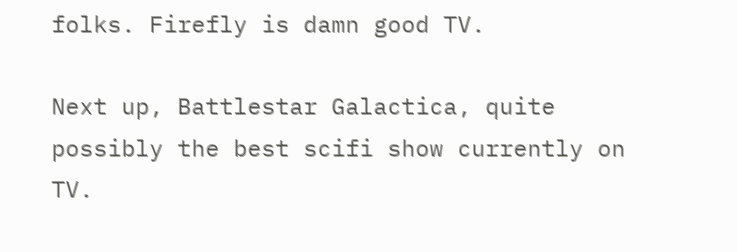folks. Firefly is damn good TV.

Next up, Battlestar Galactica, quite possibly the best scifi show currently on TV.